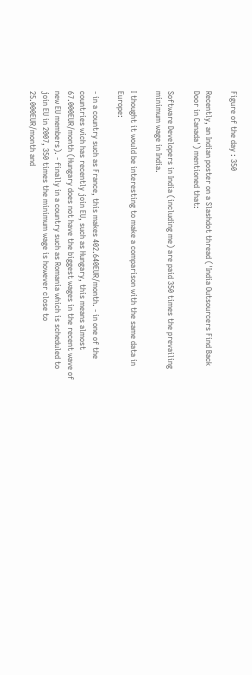Figure of the day : 350

Recently, an Indian poster on a Slashdot thread ('India Outsourcers Find Back Door in Canada') mentioned that:

Software Developers in India (including me) are paid 350 times the prevailing minimum wage in India.

I thought it would be interesting to make a comparison with the same data in Europe:

- in a country such as France, this makes 402.640EUR/month. - in one of the countries wich has recently join EU, such as Hungary, this means almost 67.000EUR/month (Hungary does not have the biggest wages in the recent wave of new EU members). - finally in a country such as Romania which is scheduled to join EU in 2007, 350 times the minimum wage is however close to 25.000EUR/month and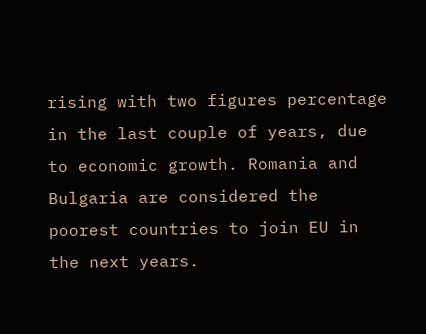rising with two figures percentage in the last couple of years, due to economic growth. Romania and Bulgaria are considered the poorest countries to join EU in the next years.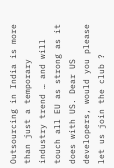Outsourcing in India is more than just a temporary industry trend … and will touch all EU as strong as it does with US. Dear US developers, would you please let us join the club ?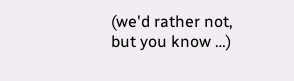(we'd rather not, but you know …)